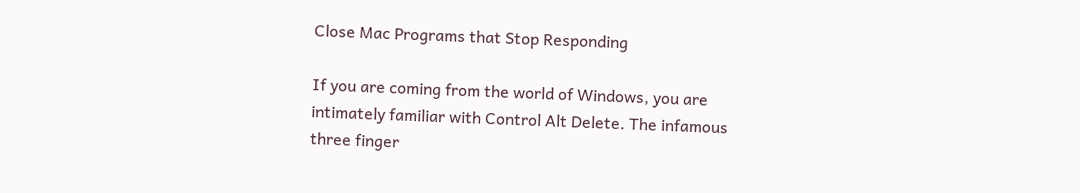Close Mac Programs that Stop Responding

If you are coming from the world of Windows, you are intimately familiar with Control Alt Delete. The infamous three finger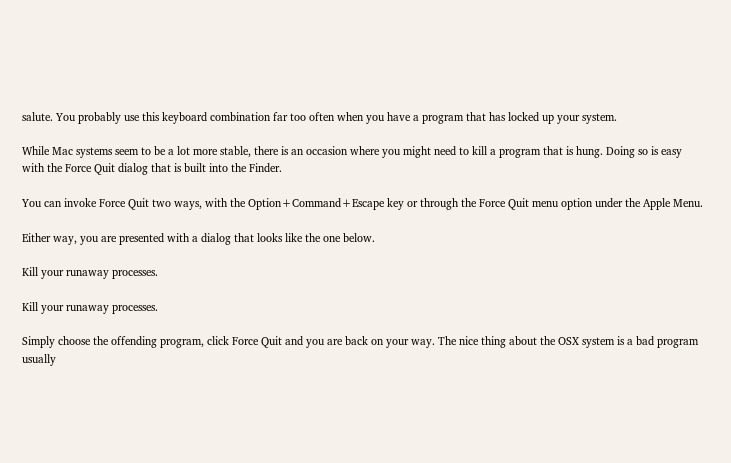salute. You probably use this keyboard combination far too often when you have a program that has locked up your system.

While Mac systems seem to be a lot more stable, there is an occasion where you might need to kill a program that is hung. Doing so is easy with the Force Quit dialog that is built into the Finder.

You can invoke Force Quit two ways, with the Option+Command+Escape key or through the Force Quit menu option under the Apple Menu.

Either way, you are presented with a dialog that looks like the one below.

Kill your runaway processes.

Kill your runaway processes.

Simply choose the offending program, click Force Quit and you are back on your way. The nice thing about the OSX system is a bad program usually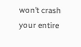won’t crash your entire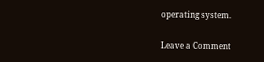operating system.

Leave a Comment